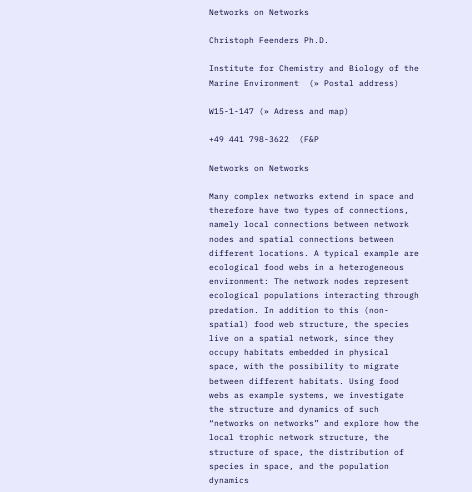Networks on Networks

Christoph Feenders Ph.D.

Institute for Chemistry and Biology of the Marine Environment  (» Postal address)

W15-1-147 (» Adress and map)

+49 441 798-3622  (F&P

Networks on Networks

Many complex networks extend in space and therefore have two types of connections, namely local connections between network nodes and spatial connections between different locations. A typical example are ecological food webs in a heterogeneous environment: The network nodes represent ecological populations interacting through predation. In addition to this (non-spatial) food web structure, the species live on a spatial network, since they occupy habitats embedded in physical space, with the possibility to migrate between different habitats. Using food webs as example systems, we investigate the structure and dynamics of such “networks on networks” and explore how the local trophic network structure, the structure of space, the distribution of species in space, and the population dynamics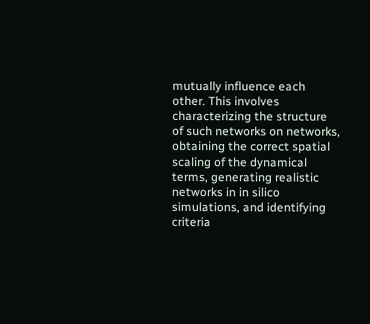mutually influence each other. This involves characterizing the structure of such networks on networks, obtaining the correct spatial scaling of the dynamical terms, generating realistic networks in in silico simulations, and identifying criteria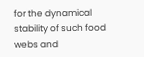for the dynamical stability of such food webs and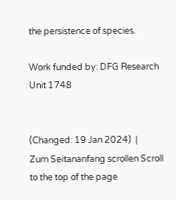the persistence of species.

Work funded by: DFG Research Unit 1748


(Changed: 19 Jan 2024)  |
Zum Seitananfang scrollen Scroll to the top of the page